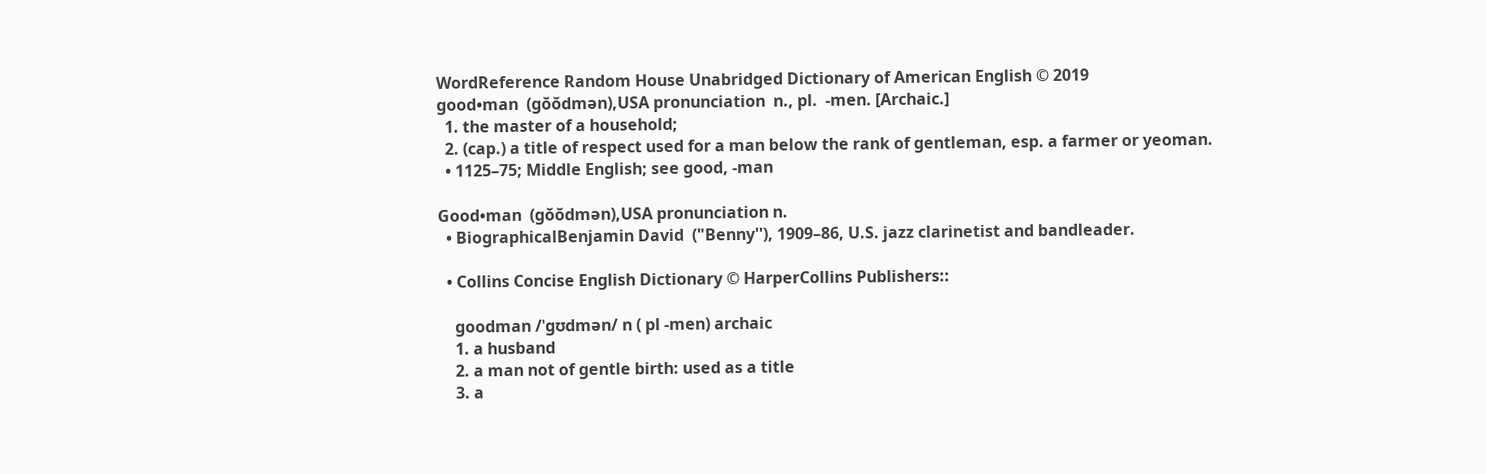WordReference Random House Unabridged Dictionary of American English © 2019
good•man  (gŏŏdmən),USA pronunciation  n., pl.  -men. [Archaic.]
  1. the master of a household;
  2. (cap.) a title of respect used for a man below the rank of gentleman, esp. a farmer or yeoman.
  • 1125–75; Middle English; see good, -man

Good•man  (gŏŏdmən),USA pronunciation n.
  • BiographicalBenjamin David  ("Benny''), 1909–86, U.S. jazz clarinetist and bandleader.

  • Collins Concise English Dictionary © HarperCollins Publishers::

    goodman /ˈɡʊdmən/ n ( pl -men) archaic
    1. a husband
    2. a man not of gentle birth: used as a title
    3. a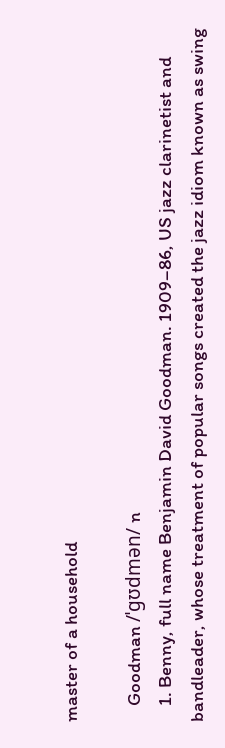master of a household

    Goodman /ˈɡʊdmən/ n
    1. Benny, full name Benjamin David Goodman. 1909–86, US jazz clarinetist and bandleader, whose treatment of popular songs created the jazz idiom known as swing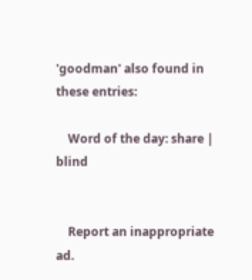'goodman' also found in these entries:

    Word of the day: share | blind


    Report an inappropriate ad.